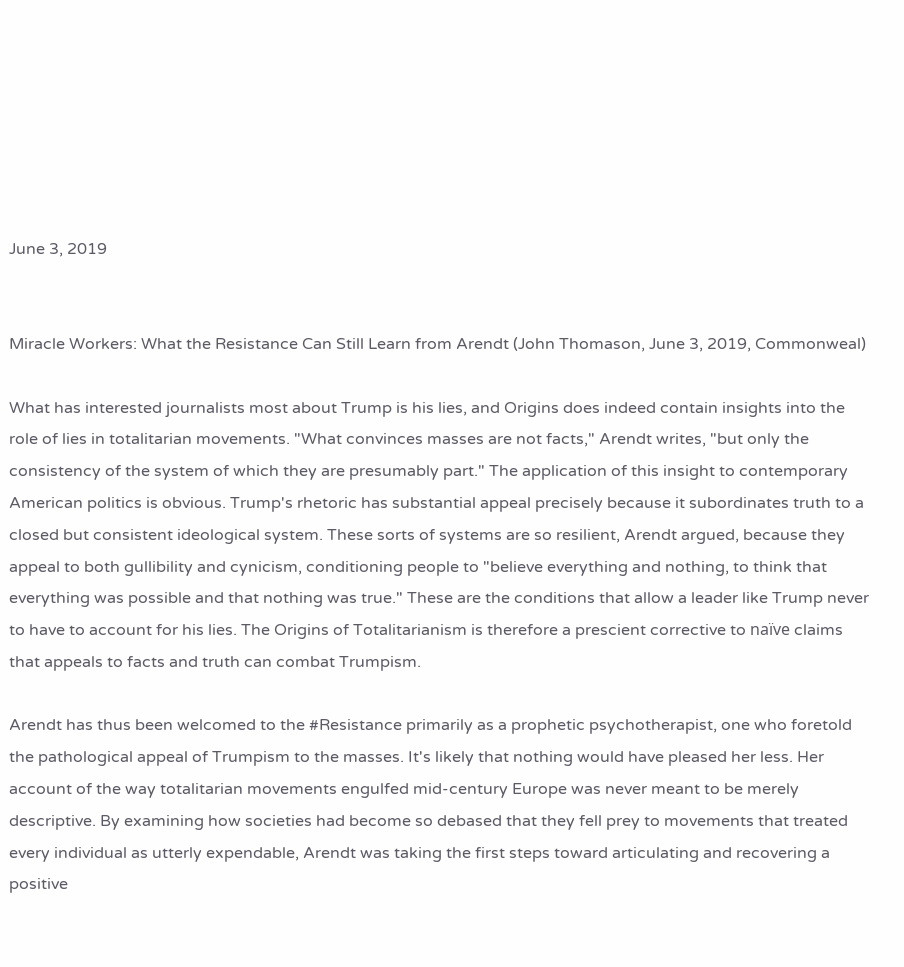June 3, 2019


Miracle Workers: What the Resistance Can Still Learn from Arendt (John Thomason, June 3, 2019, Commonweal)

What has interested journalists most about Trump is his lies, and Origins does indeed contain insights into the role of lies in totalitarian movements. "What convinces masses are not facts," Arendt writes, "but only the consistency of the system of which they are presumably part." The application of this insight to contemporary American politics is obvious. Trump's rhetoric has substantial appeal precisely because it subordinates truth to a closed but consistent ideological system. These sorts of systems are so resilient, Arendt argued, because they appeal to both gullibility and cynicism, conditioning people to "believe everything and nothing, to think that everything was possible and that nothing was true." These are the conditions that allow a leader like Trump never to have to account for his lies. The Origins of Totalitarianism is therefore a prescient corrective to naïve claims that appeals to facts and truth can combat Trumpism.

Arendt has thus been welcomed to the #Resistance primarily as a prophetic psychotherapist, one who foretold the pathological appeal of Trumpism to the masses. It's likely that nothing would have pleased her less. Her account of the way totalitarian movements engulfed mid-century Europe was never meant to be merely descriptive. By examining how societies had become so debased that they fell prey to movements that treated every individual as utterly expendable, Arendt was taking the first steps toward articulating and recovering a positive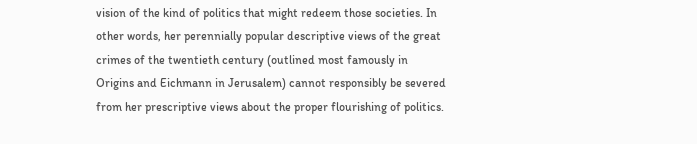vision of the kind of politics that might redeem those societies. In other words, her perennially popular descriptive views of the great crimes of the twentieth century (outlined most famously in Origins and Eichmann in Jerusalem) cannot responsibly be severed from her prescriptive views about the proper flourishing of politics.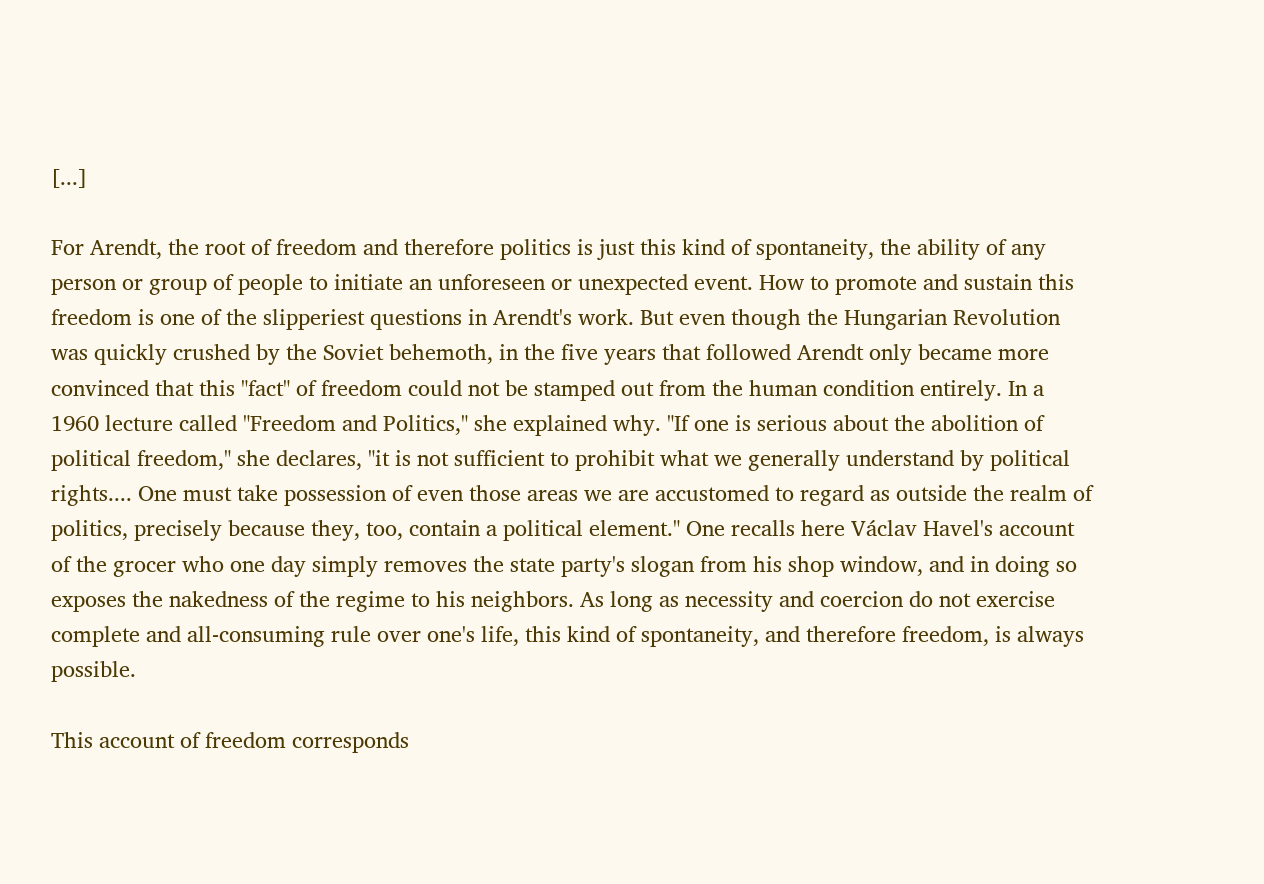[...]

For Arendt, the root of freedom and therefore politics is just this kind of spontaneity, the ability of any person or group of people to initiate an unforeseen or unexpected event. How to promote and sustain this freedom is one of the slipperiest questions in Arendt's work. But even though the Hungarian Revolution was quickly crushed by the Soviet behemoth, in the five years that followed Arendt only became more convinced that this "fact" of freedom could not be stamped out from the human condition entirely. In a 1960 lecture called "Freedom and Politics," she explained why. "If one is serious about the abolition of political freedom," she declares, "it is not sufficient to prohibit what we generally understand by political rights.... One must take possession of even those areas we are accustomed to regard as outside the realm of politics, precisely because they, too, contain a political element." One recalls here Václav Havel's account of the grocer who one day simply removes the state party's slogan from his shop window, and in doing so exposes the nakedness of the regime to his neighbors. As long as necessity and coercion do not exercise complete and all-consuming rule over one's life, this kind of spontaneity, and therefore freedom, is always possible.

This account of freedom corresponds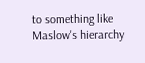to something like Maslow's hierarchy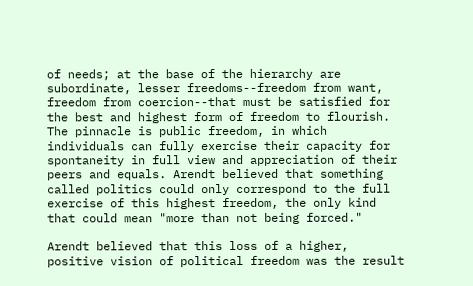of needs; at the base of the hierarchy are subordinate, lesser freedoms--freedom from want, freedom from coercion--that must be satisfied for the best and highest form of freedom to flourish. The pinnacle is public freedom, in which individuals can fully exercise their capacity for spontaneity in full view and appreciation of their peers and equals. Arendt believed that something called politics could only correspond to the full exercise of this highest freedom, the only kind that could mean "more than not being forced."

Arendt believed that this loss of a higher, positive vision of political freedom was the result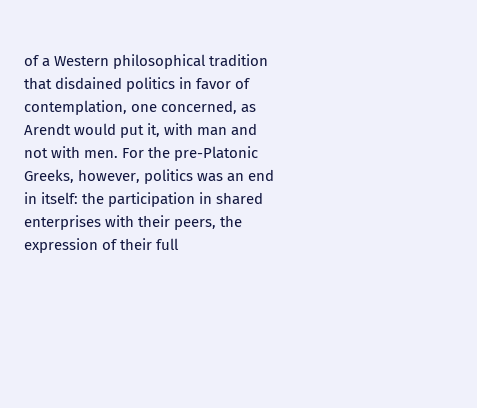of a Western philosophical tradition that disdained politics in favor of contemplation, one concerned, as Arendt would put it, with man and not with men. For the pre-Platonic Greeks, however, politics was an end in itself: the participation in shared enterprises with their peers, the expression of their full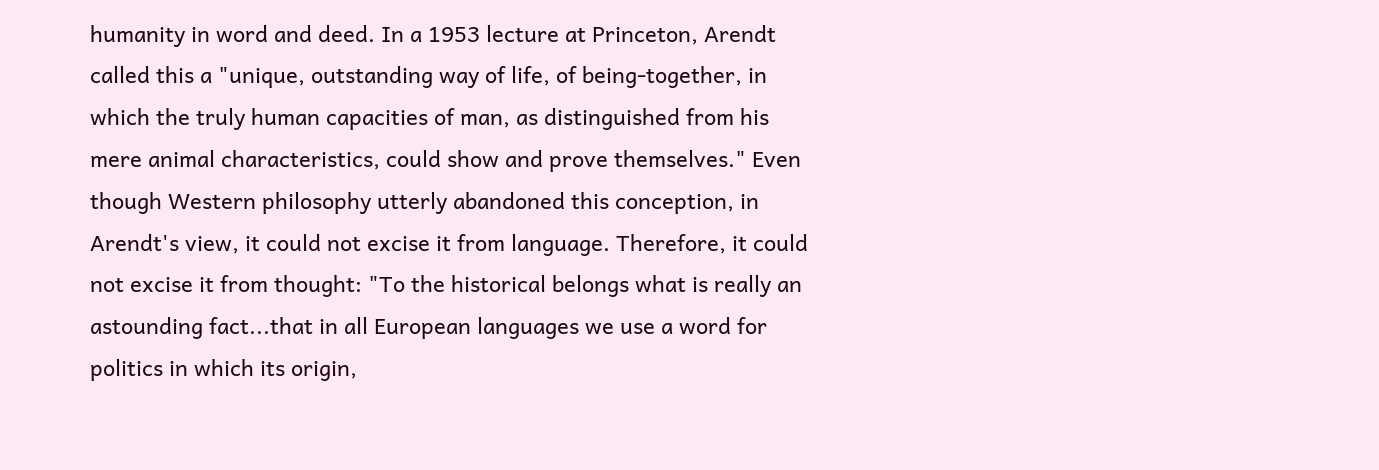humanity in word and deed. In a 1953 lecture at Princeton, Arendt called this a "unique, outstanding way of life, of being-together, in which the truly human capacities of man, as distinguished from his mere animal characteristics, could show and prove themselves." Even though Western philosophy utterly abandoned this conception, in Arendt's view, it could not excise it from language. Therefore, it could not excise it from thought: "To the historical belongs what is really an astounding fact...that in all European languages we use a word for politics in which its origin,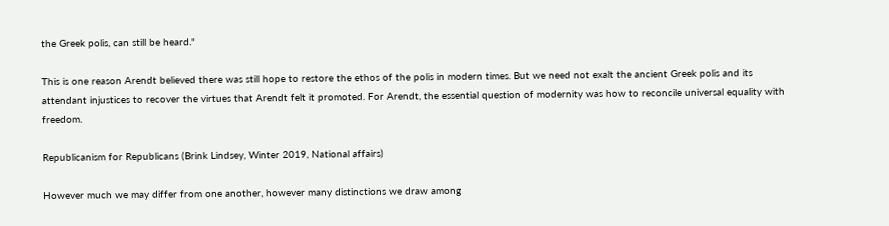the Greek polis, can still be heard."

This is one reason Arendt believed there was still hope to restore the ethos of the polis in modern times. But we need not exalt the ancient Greek polis and its attendant injustices to recover the virtues that Arendt felt it promoted. For Arendt, the essential question of modernity was how to reconcile universal equality with freedom.

Republicanism for Republicans (Brink Lindsey, Winter 2019, National affairs)

However much we may differ from one another, however many distinctions we draw among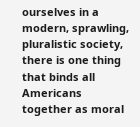ourselves in a modern, sprawling, pluralistic society, there is one thing that binds all Americans together as moral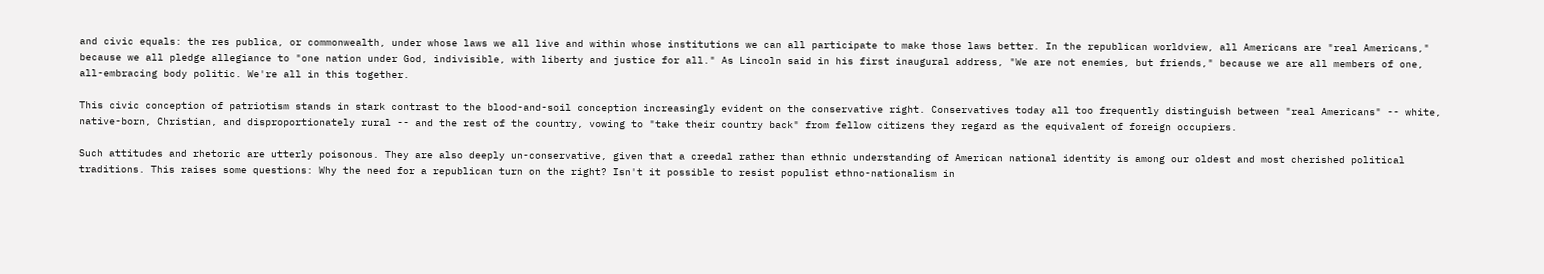and civic equals: the res publica, or commonwealth, under whose laws we all live and within whose institutions we can all participate to make those laws better. In the republican worldview, all Americans are "real Americans," because we all pledge allegiance to "one nation under God, indivisible, with liberty and justice for all." As Lincoln said in his first inaugural address, "We are not enemies, but friends," because we are all members of one, all-embracing body politic. We're all in this together.

This civic conception of patriotism stands in stark contrast to the blood-and-soil conception increasingly evident on the conservative right. Conservatives today all too frequently distinguish between "real Americans" -- white, native-born, Christian, and disproportionately rural -- and the rest of the country, vowing to "take their country back" from fellow citizens they regard as the equivalent of foreign occupiers.

Such attitudes and rhetoric are utterly poisonous. They are also deeply un-conservative, given that a creedal rather than ethnic understanding of American national identity is among our oldest and most cherished political traditions. This raises some questions: Why the need for a republican turn on the right? Isn't it possible to resist populist ethno-nationalism in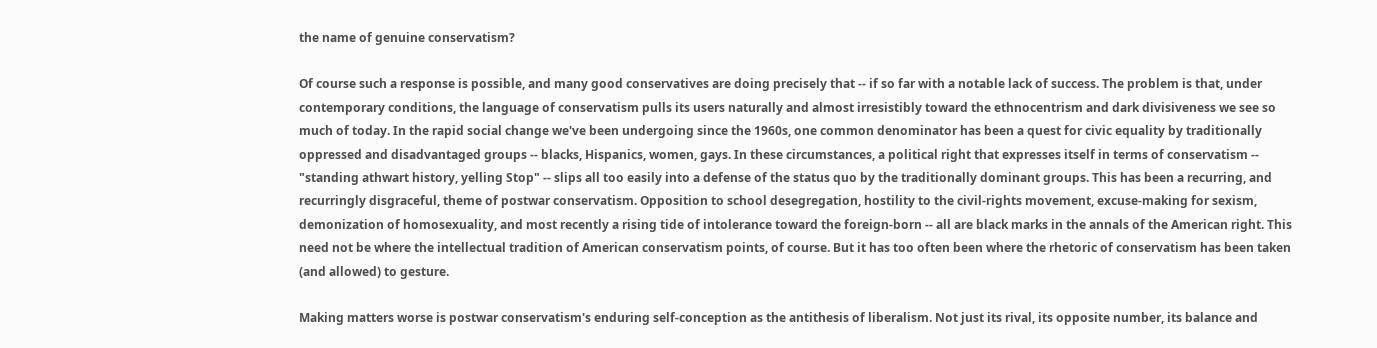the name of genuine conservatism?

Of course such a response is possible, and many good conservatives are doing precisely that -- if so far with a notable lack of success. The problem is that, under contemporary conditions, the language of conservatism pulls its users naturally and almost irresistibly toward the ethnocentrism and dark divisiveness we see so much of today. In the rapid social change we've been undergoing since the 1960s, one common denominator has been a quest for civic equality by traditionally oppressed and disadvantaged groups -- blacks, Hispanics, women, gays. In these circumstances, a political right that expresses itself in terms of conservatism -- "standing athwart history, yelling Stop" -- slips all too easily into a defense of the status quo by the traditionally dominant groups. This has been a recurring, and recurringly disgraceful, theme of postwar conservatism. Opposition to school desegregation, hostility to the civil-rights movement, excuse-making for sexism, demonization of homosexuality, and most recently a rising tide of intolerance toward the foreign-born -- all are black marks in the annals of the American right. This need not be where the intellectual tradition of American conservatism points, of course. But it has too often been where the rhetoric of conservatism has been taken (and allowed) to gesture.

Making matters worse is postwar conservatism's enduring self-conception as the antithesis of liberalism. Not just its rival, its opposite number, its balance and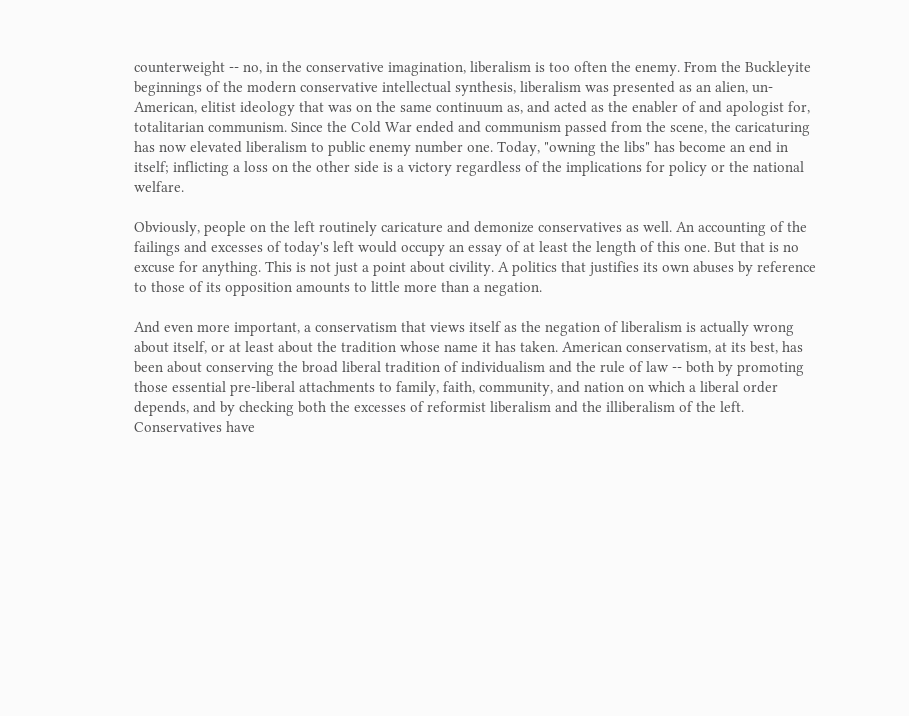counterweight -- no, in the conservative imagination, liberalism is too often the enemy. From the Buckleyite beginnings of the modern conservative intellectual synthesis, liberalism was presented as an alien, un-American, elitist ideology that was on the same continuum as, and acted as the enabler of and apologist for, totalitarian communism. Since the Cold War ended and communism passed from the scene, the caricaturing has now elevated liberalism to public enemy number one. Today, "owning the libs" has become an end in itself; inflicting a loss on the other side is a victory regardless of the implications for policy or the national welfare.

Obviously, people on the left routinely caricature and demonize conservatives as well. An accounting of the failings and excesses of today's left would occupy an essay of at least the length of this one. But that is no excuse for anything. This is not just a point about civility. A politics that justifies its own abuses by reference to those of its opposition amounts to little more than a negation.

And even more important, a conservatism that views itself as the negation of liberalism is actually wrong about itself, or at least about the tradition whose name it has taken. American conservatism, at its best, has been about conserving the broad liberal tradition of individualism and the rule of law -- both by promoting those essential pre-liberal attachments to family, faith, community, and nation on which a liberal order depends, and by checking both the excesses of reformist liberalism and the illiberalism of the left. Conservatives have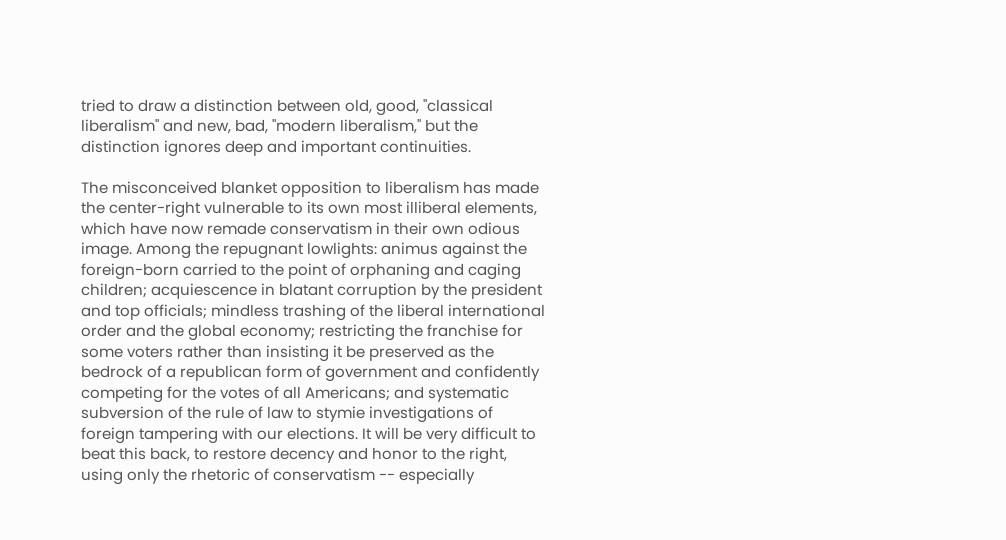tried to draw a distinction between old, good, "classical liberalism" and new, bad, "modern liberalism," but the distinction ignores deep and important continuities.

The misconceived blanket opposition to liberalism has made the center-right vulnerable to its own most illiberal elements, which have now remade conservatism in their own odious image. Among the repugnant lowlights: animus against the foreign-born carried to the point of orphaning and caging children; acquiescence in blatant corruption by the president and top officials; mindless trashing of the liberal international order and the global economy; restricting the franchise for some voters rather than insisting it be preserved as the bedrock of a republican form of government and confidently competing for the votes of all Americans; and systematic subversion of the rule of law to stymie investigations of foreign tampering with our elections. It will be very difficult to beat this back, to restore decency and honor to the right, using only the rhetoric of conservatism -- especially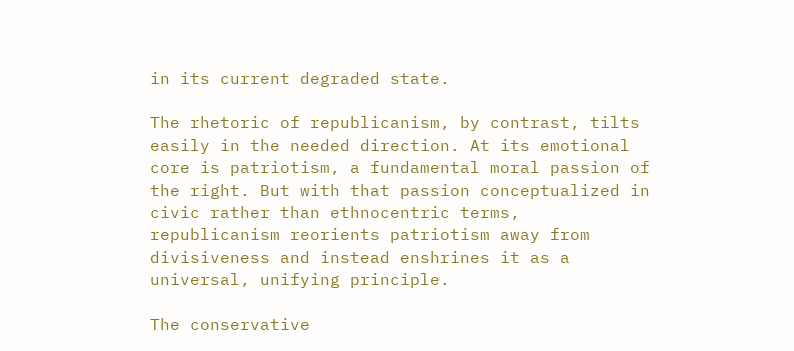in its current degraded state.

The rhetoric of republicanism, by contrast, tilts easily in the needed direction. At its emotional core is patriotism, a fundamental moral passion of the right. But with that passion conceptualized in civic rather than ethnocentric terms, republicanism reorients patriotism away from divisiveness and instead enshrines it as a universal, unifying principle.

The conservative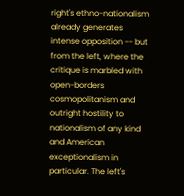right's ethno-nationalism already generates intense opposition -- but from the left, where the critique is marbled with open-borders cosmopolitanism and outright hostility to nationalism of any kind and American exceptionalism in particular. The left's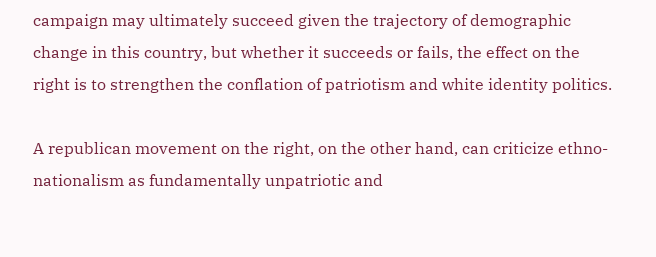campaign may ultimately succeed given the trajectory of demographic change in this country, but whether it succeeds or fails, the effect on the right is to strengthen the conflation of patriotism and white identity politics.

A republican movement on the right, on the other hand, can criticize ethno-nationalism as fundamentally unpatriotic and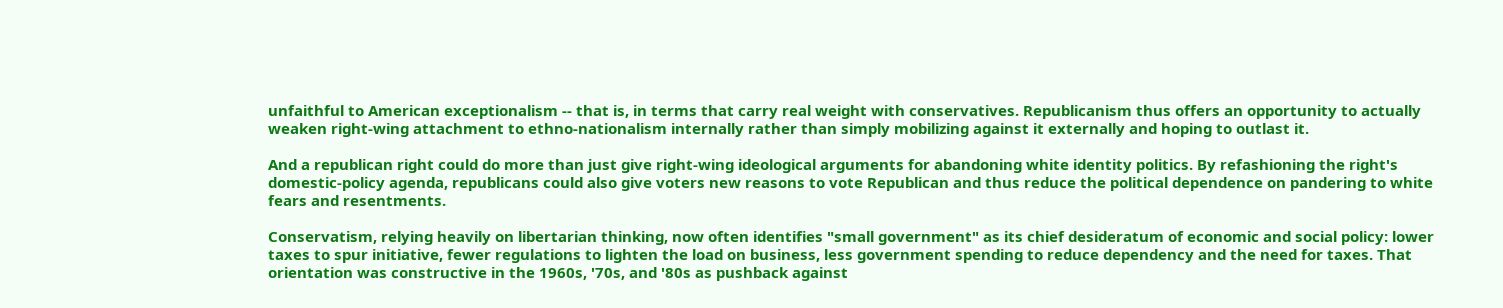unfaithful to American exceptionalism -- that is, in terms that carry real weight with conservatives. Republicanism thus offers an opportunity to actually weaken right-wing attachment to ethno-nationalism internally rather than simply mobilizing against it externally and hoping to outlast it.

And a republican right could do more than just give right-wing ideological arguments for abandoning white identity politics. By refashioning the right's domestic-policy agenda, republicans could also give voters new reasons to vote Republican and thus reduce the political dependence on pandering to white fears and resentments.

Conservatism, relying heavily on libertarian thinking, now often identifies "small government" as its chief desideratum of economic and social policy: lower taxes to spur initiative, fewer regulations to lighten the load on business, less government spending to reduce dependency and the need for taxes. That orientation was constructive in the 1960s, '70s, and '80s as pushback against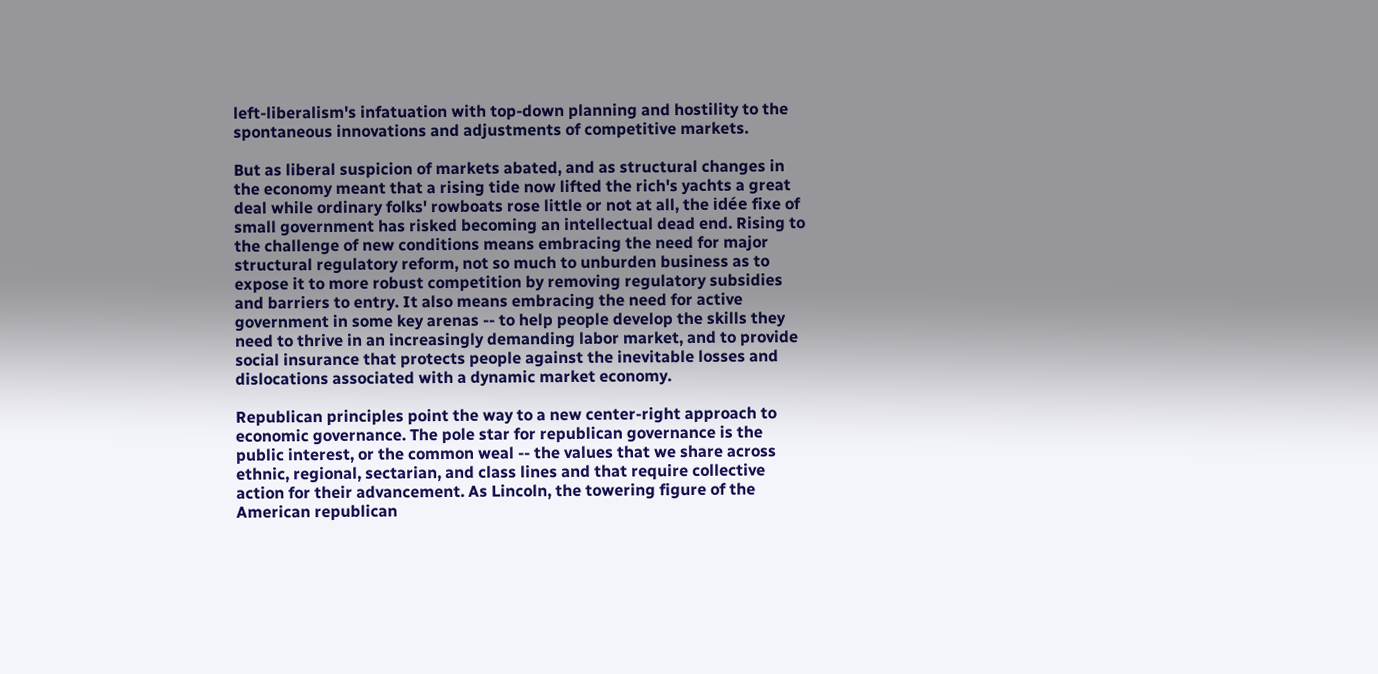left-liberalism's infatuation with top-down planning and hostility to the spontaneous innovations and adjustments of competitive markets.

But as liberal suspicion of markets abated, and as structural changes in the economy meant that a rising tide now lifted the rich's yachts a great deal while ordinary folks' rowboats rose little or not at all, the idée fixe of small government has risked becoming an intellectual dead end. Rising to the challenge of new conditions means embracing the need for major structural regulatory reform, not so much to unburden business as to expose it to more robust competition by removing regulatory subsidies and barriers to entry. It also means embracing the need for active government in some key arenas -- to help people develop the skills they need to thrive in an increasingly demanding labor market, and to provide social insurance that protects people against the inevitable losses and dislocations associated with a dynamic market economy.

Republican principles point the way to a new center-right approach to economic governance. The pole star for republican governance is the public interest, or the common weal -- the values that we share across ethnic, regional, sectarian, and class lines and that require collective action for their advancement. As Lincoln, the towering figure of the American republican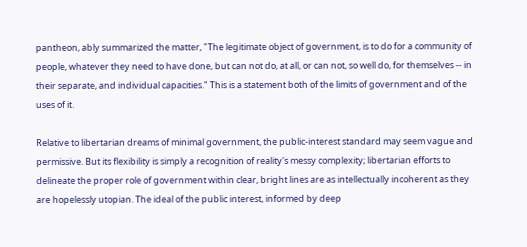pantheon, ably summarized the matter, "The legitimate object of government, is to do for a community of people, whatever they need to have done, but can not do, at all, or can not, so well do, for themselves -- in their separate, and individual capacities." This is a statement both of the limits of government and of the uses of it.

Relative to libertarian dreams of minimal government, the public-interest standard may seem vague and permissive. But its flexibility is simply a recognition of reality's messy complexity; libertarian efforts to delineate the proper role of government within clear, bright lines are as intellectually incoherent as they are hopelessly utopian. The ideal of the public interest, informed by deep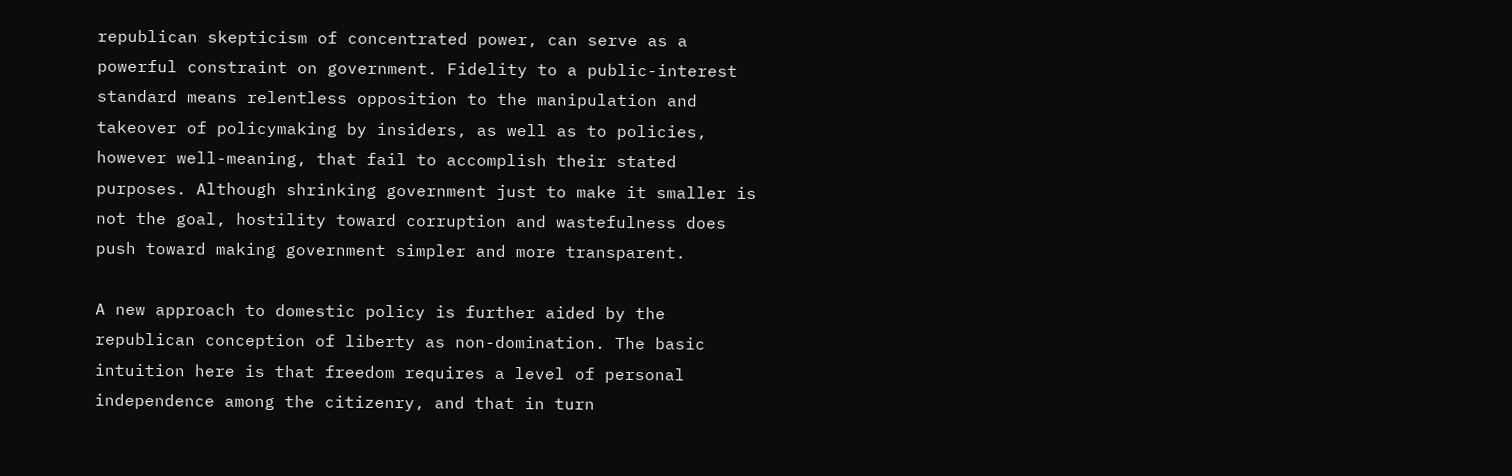republican skepticism of concentrated power, can serve as a powerful constraint on government. Fidelity to a public-interest standard means relentless opposition to the manipulation and takeover of policymaking by insiders, as well as to policies, however well-meaning, that fail to accomplish their stated purposes. Although shrinking government just to make it smaller is not the goal, hostility toward corruption and wastefulness does push toward making government simpler and more transparent.

A new approach to domestic policy is further aided by the republican conception of liberty as non-domination. The basic intuition here is that freedom requires a level of personal independence among the citizenry, and that in turn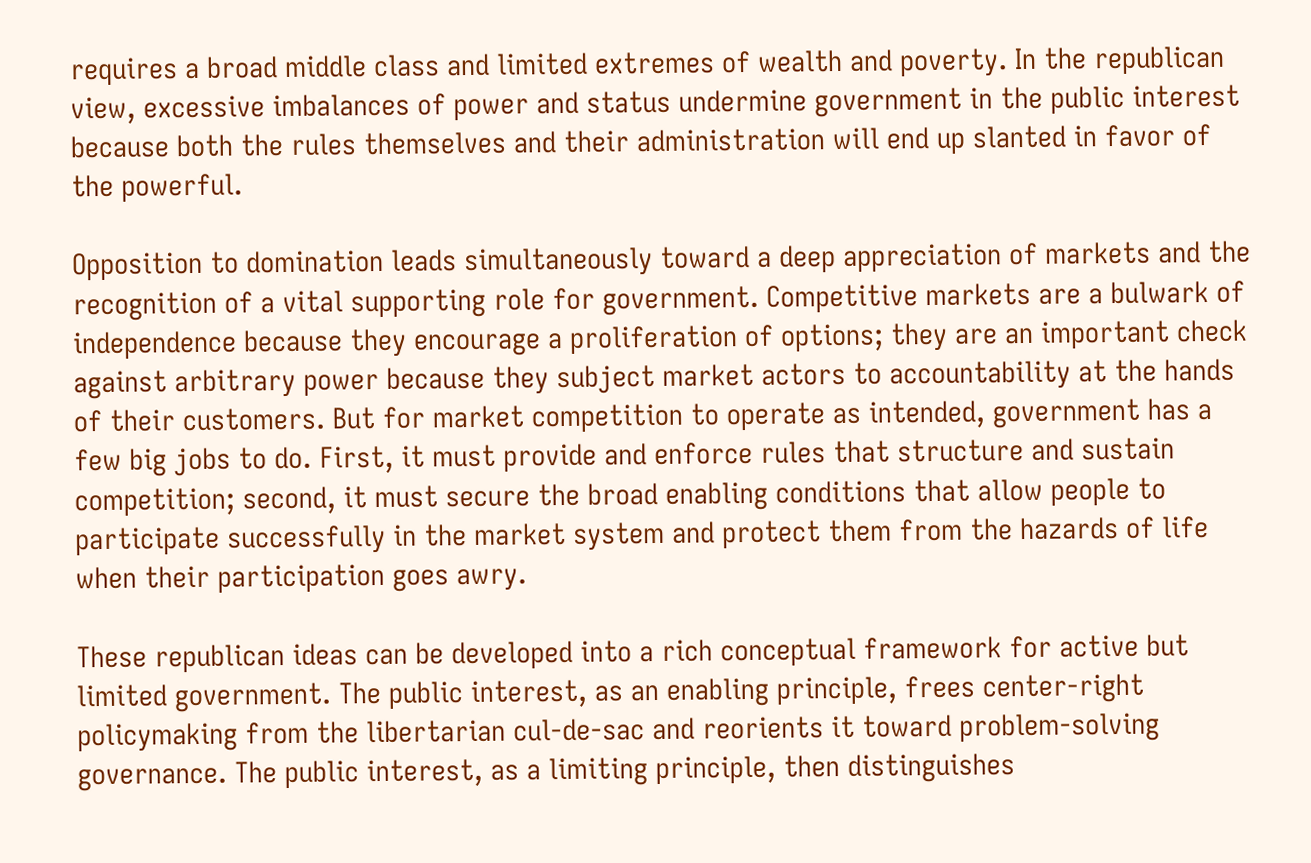requires a broad middle class and limited extremes of wealth and poverty. In the republican view, excessive imbalances of power and status undermine government in the public interest because both the rules themselves and their administration will end up slanted in favor of the powerful.

Opposition to domination leads simultaneously toward a deep appreciation of markets and the recognition of a vital supporting role for government. Competitive markets are a bulwark of independence because they encourage a proliferation of options; they are an important check against arbitrary power because they subject market actors to accountability at the hands of their customers. But for market competition to operate as intended, government has a few big jobs to do. First, it must provide and enforce rules that structure and sustain competition; second, it must secure the broad enabling conditions that allow people to participate successfully in the market system and protect them from the hazards of life when their participation goes awry.

These republican ideas can be developed into a rich conceptual framework for active but limited government. The public interest, as an enabling principle, frees center-right policymaking from the libertarian cul-de-sac and reorients it toward problem-solving governance. The public interest, as a limiting principle, then distinguishes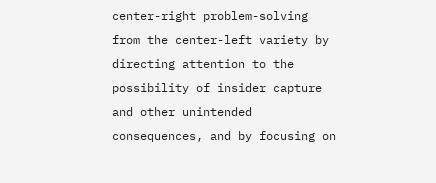center-right problem-solving from the center-left variety by directing attention to the possibility of insider capture and other unintended consequences, and by focusing on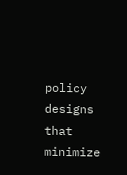policy designs that minimize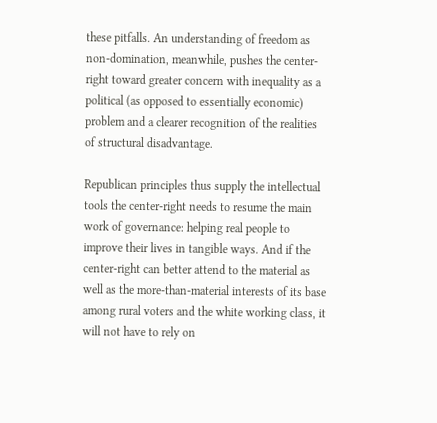these pitfalls. An understanding of freedom as non-domination, meanwhile, pushes the center-right toward greater concern with inequality as a political (as opposed to essentially economic) problem and a clearer recognition of the realities of structural disadvantage.

Republican principles thus supply the intellectual tools the center-right needs to resume the main work of governance: helping real people to improve their lives in tangible ways. And if the center-right can better attend to the material as well as the more-than-material interests of its base among rural voters and the white working class, it will not have to rely on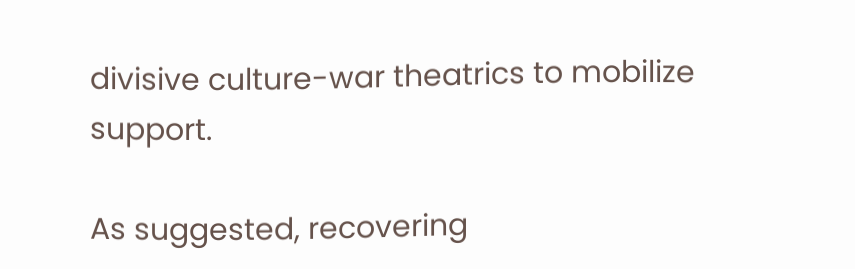divisive culture-war theatrics to mobilize support.

As suggested, recovering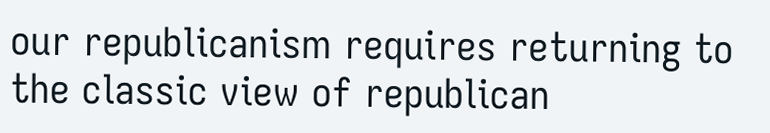our republicanism requires returning to the classic view of republican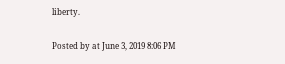liberty.

Posted by at June 3, 2019 8:06 PM